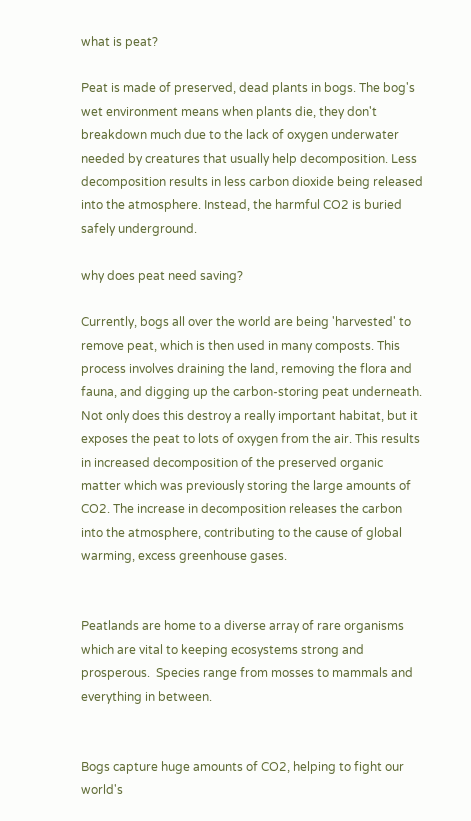what is peat?

Peat is made of preserved, dead plants in bogs. The bog's wet environment means when plants die, they don't breakdown much due to the lack of oxygen underwater needed by creatures that usually help decomposition. Less decomposition results in less carbon dioxide being released into the atmosphere. Instead, the harmful CO2 is buried safely underground.

why does peat need saving?

Currently, bogs all over the world are being 'harvested' to remove peat, which is then used in many composts. This process involves draining the land, removing the flora and fauna, and digging up the carbon-storing peat underneath. Not only does this destroy a really important habitat, but it exposes the peat to lots of oxygen from the air. This results in increased decomposition of the preserved organic matter which was previously storing the large amounts of CO2. The increase in decomposition releases the carbon into the atmosphere, contributing to the cause of global warming, excess greenhouse gases.


Peatlands are home to a diverse array of rare organisms which are vital to keeping ecosystems strong and prosperous.  Species range from mosses to mammals and everything in between.


Bogs capture huge amounts of CO2, helping to fight our world's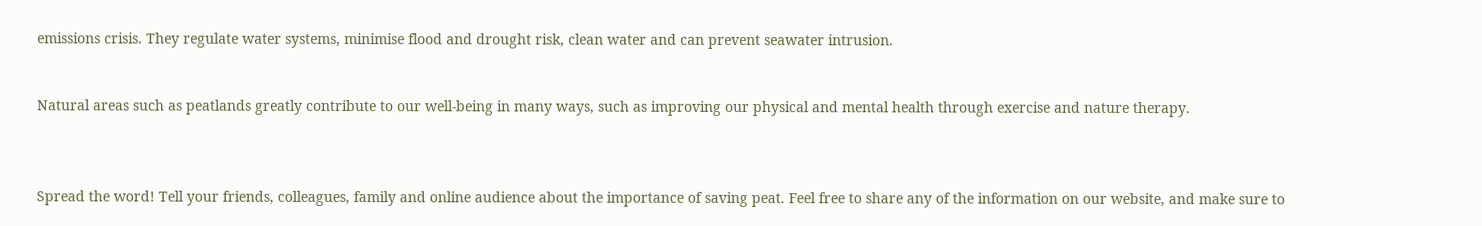emissions crisis. They regulate water systems, minimise flood and drought risk, clean water and can prevent seawater intrusion.


Natural areas such as peatlands greatly contribute to our well-being in many ways, such as improving our physical and mental health through exercise and nature therapy.



Spread the word! Tell your friends, colleagues, family and online audience about the importance of saving peat. Feel free to share any of the information on our website, and make sure to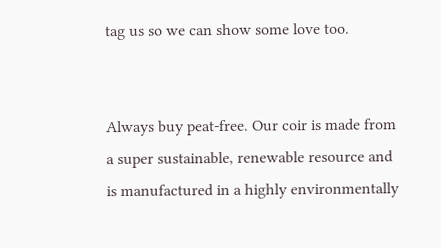tag us so we can show some love too.


Always buy peat-free. Our coir is made from a super sustainable, renewable resource and is manufactured in a highly environmentally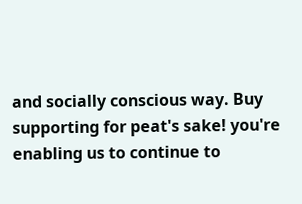and socially conscious way. Buy supporting for peat's sake! you're enabling us to continue to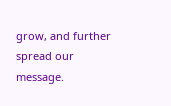grow, and further spread our message.